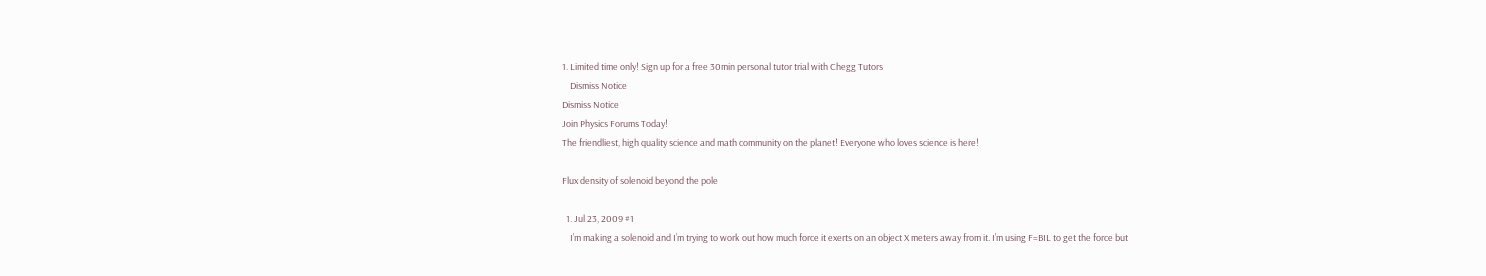1. Limited time only! Sign up for a free 30min personal tutor trial with Chegg Tutors
    Dismiss Notice
Dismiss Notice
Join Physics Forums Today!
The friendliest, high quality science and math community on the planet! Everyone who loves science is here!

Flux density of solenoid beyond the pole

  1. Jul 23, 2009 #1
    I’m making a solenoid and I’m trying to work out how much force it exerts on an object X meters away from it. I’m using F=BIL to get the force but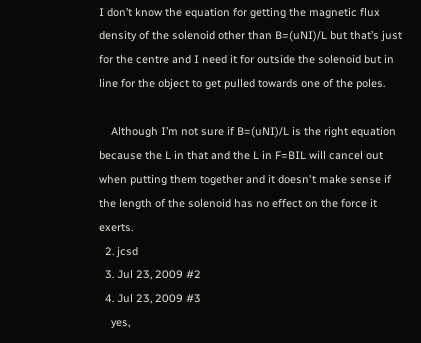I don’t know the equation for getting the magnetic flux density of the solenoid other than B=(uNI)/L but that’s just for the centre and I need it for outside the solenoid but in line for the object to get pulled towards one of the poles.

    Although I’m not sure if B=(uNI)/L is the right equation because the L in that and the L in F=BIL will cancel out when putting them together and it doesn't make sense if the length of the solenoid has no effect on the force it exerts.
  2. jcsd
  3. Jul 23, 2009 #2
  4. Jul 23, 2009 #3
    yes,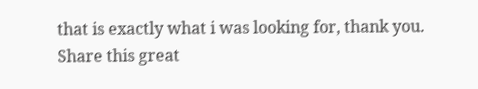that is exactly what i was looking for, thank you.
Share this great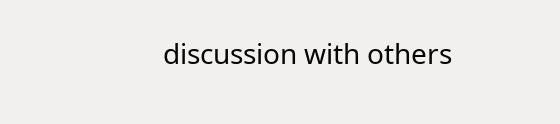discussion with others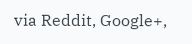via Reddit, Google+,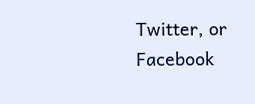Twitter, or Facebook